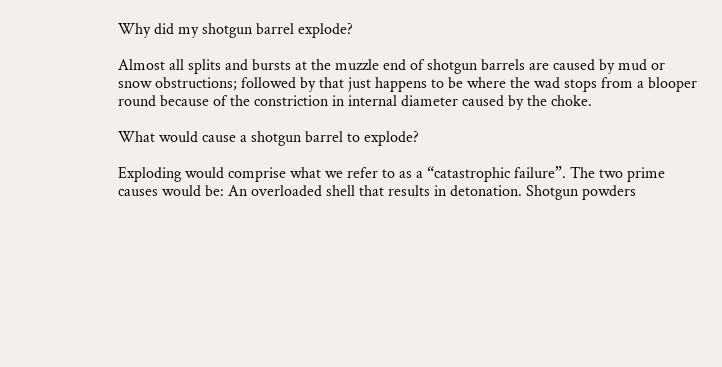Why did my shotgun barrel explode?

Almost all splits and bursts at the muzzle end of shotgun barrels are caused by mud or snow obstructions; followed by that just happens to be where the wad stops from a blooper round because of the constriction in internal diameter caused by the choke.

What would cause a shotgun barrel to explode?

Exploding would comprise what we refer to as a “catastrophic failure”. The two prime causes would be: An overloaded shell that results in detonation. Shotgun powders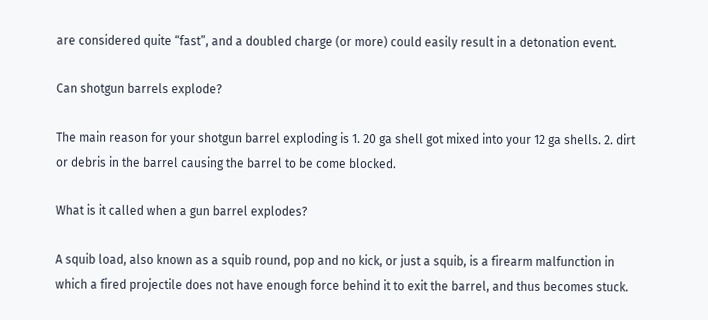are considered quite “fast”, and a doubled charge (or more) could easily result in a detonation event.

Can shotgun barrels explode?

The main reason for your shotgun barrel exploding is 1. 20 ga shell got mixed into your 12 ga shells. 2. dirt or debris in the barrel causing the barrel to be come blocked.

What is it called when a gun barrel explodes?

A squib load, also known as a squib round, pop and no kick, or just a squib, is a firearm malfunction in which a fired projectile does not have enough force behind it to exit the barrel, and thus becomes stuck.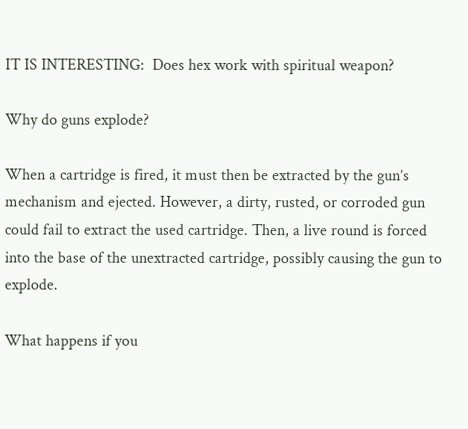IT IS INTERESTING:  Does hex work with spiritual weapon?

Why do guns explode?

When a cartridge is fired, it must then be extracted by the gun’s mechanism and ejected. However, a dirty, rusted, or corroded gun could fail to extract the used cartridge. Then, a live round is forced into the base of the unextracted cartridge, possibly causing the gun to explode.

What happens if you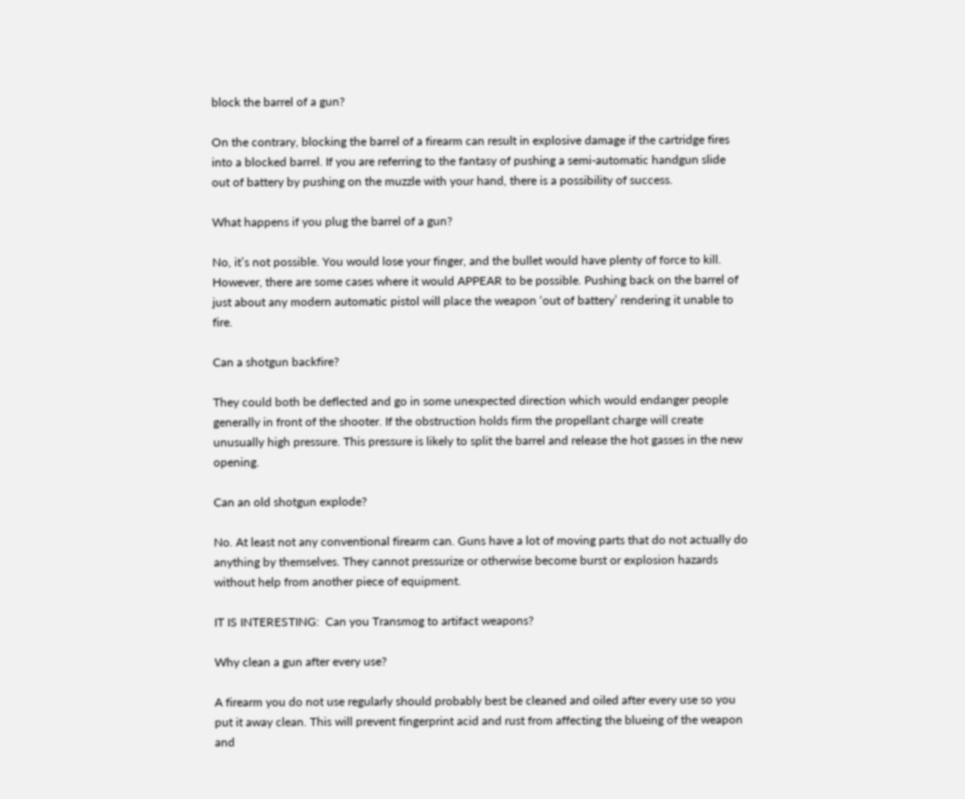block the barrel of a gun?

On the contrary, blocking the barrel of a firearm can result in explosive damage if the cartridge fires into a blocked barrel. If you are referring to the fantasy of pushing a semi-automatic handgun slide out of battery by pushing on the muzzle with your hand, there is a possibility of success.

What happens if you plug the barrel of a gun?

No, it’s not possible. You would lose your finger, and the bullet would have plenty of force to kill. However, there are some cases where it would APPEAR to be possible. Pushing back on the barrel of just about any modern automatic pistol will place the weapon ‘out of battery’ rendering it unable to fire.

Can a shotgun backfire?

They could both be deflected and go in some unexpected direction which would endanger people generally in front of the shooter. If the obstruction holds firm the propellant charge will create unusually high pressure. This pressure is likely to split the barrel and release the hot gasses in the new opening.

Can an old shotgun explode?

No. At least not any conventional firearm can. Guns have a lot of moving parts that do not actually do anything by themselves. They cannot pressurize or otherwise become burst or explosion hazards without help from another piece of equipment.

IT IS INTERESTING:  Can you Transmog to artifact weapons?

Why clean a gun after every use?

A firearm you do not use regularly should probably best be cleaned and oiled after every use so you put it away clean. This will prevent fingerprint acid and rust from affecting the blueing of the weapon and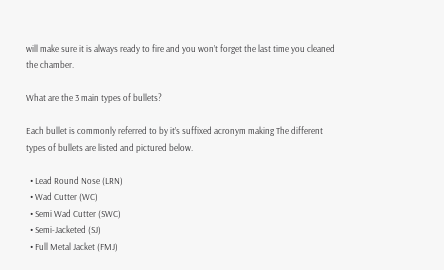will make sure it is always ready to fire and you won’t forget the last time you cleaned the chamber.

What are the 3 main types of bullets?

Each bullet is commonly referred to by it’s suffixed acronym making The different types of bullets are listed and pictured below.

  • Lead Round Nose (LRN)
  • Wad Cutter (WC)
  • Semi Wad Cutter (SWC)
  • Semi-Jacketed (SJ)
  • Full Metal Jacket (FMJ)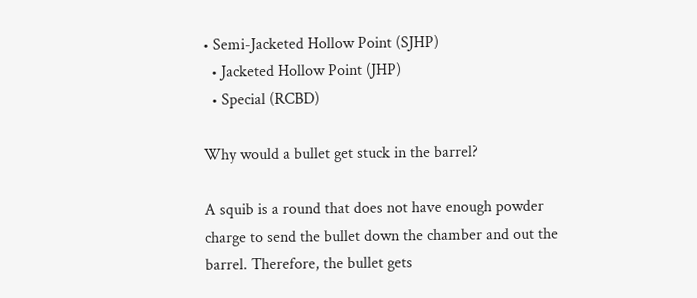• Semi-Jacketed Hollow Point (SJHP)
  • Jacketed Hollow Point (JHP)
  • Special (RCBD)

Why would a bullet get stuck in the barrel?

A squib is a round that does not have enough powder charge to send the bullet down the chamber and out the barrel. Therefore, the bullet gets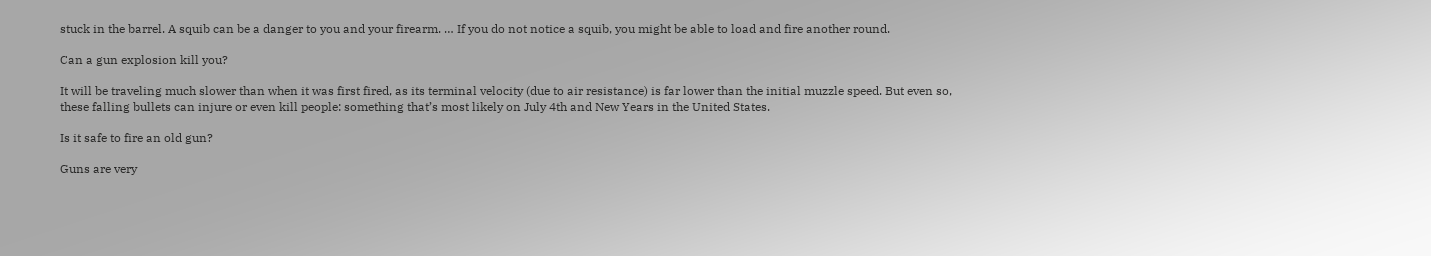stuck in the barrel. A squib can be a danger to you and your firearm. … If you do not notice a squib, you might be able to load and fire another round.

Can a gun explosion kill you?

It will be traveling much slower than when it was first fired, as its terminal velocity (due to air resistance) is far lower than the initial muzzle speed. But even so, these falling bullets can injure or even kill people: something that’s most likely on July 4th and New Years in the United States.

Is it safe to fire an old gun?

Guns are very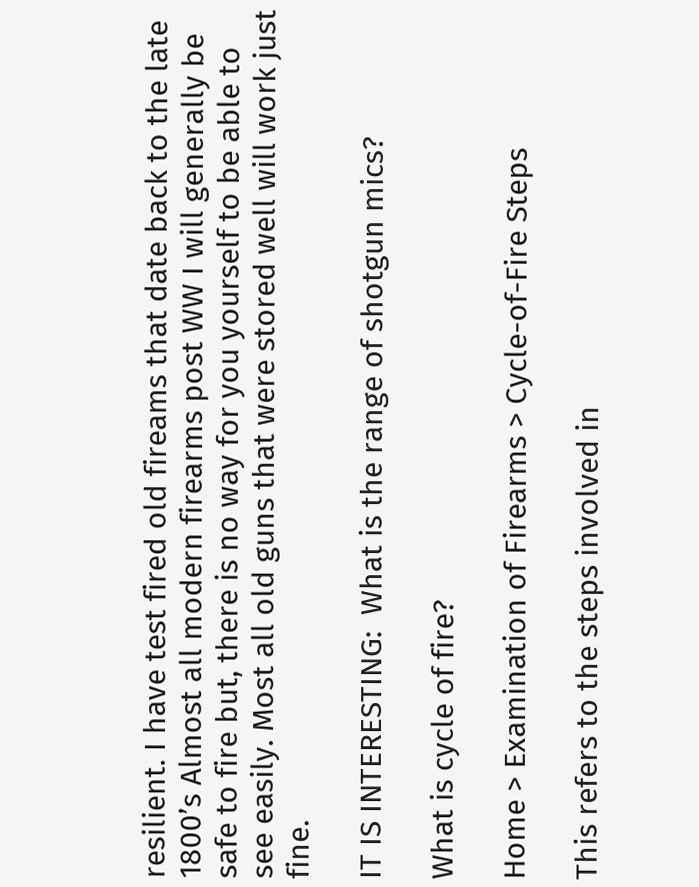resilient. I have test fired old fireams that date back to the late 1800’s Almost all modern firearms post WW I will generally be safe to fire but, there is no way for you yourself to be able to see easily. Most all old guns that were stored well will work just fine.

IT IS INTERESTING:  What is the range of shotgun mics?

What is cycle of fire?

Home > Examination of Firearms > Cycle-of-Fire Steps

This refers to the steps involved in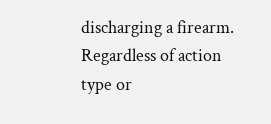discharging a firearm. Regardless of action type or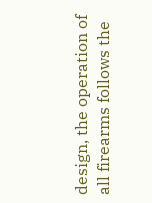design, the operation of all firearms follows the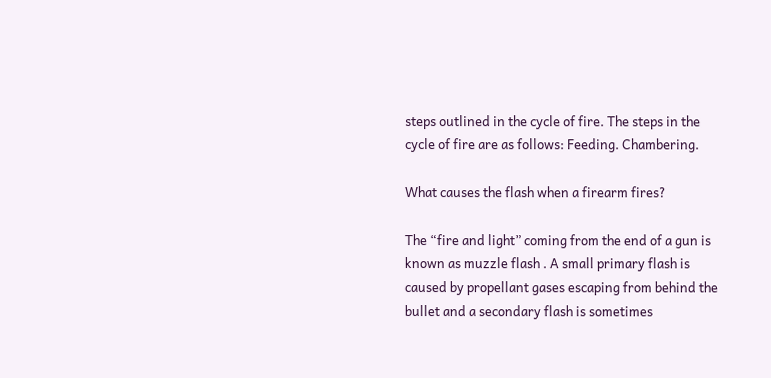steps outlined in the cycle of fire. The steps in the cycle of fire are as follows: Feeding. Chambering.

What causes the flash when a firearm fires?

The “fire and light” coming from the end of a gun is known as muzzle flash . A small primary flash is caused by propellant gases escaping from behind the bullet and a secondary flash is sometimes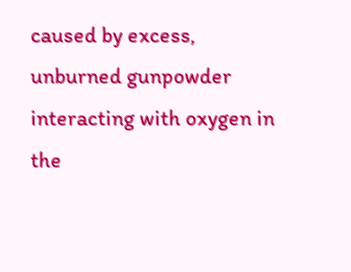caused by excess, unburned gunpowder interacting with oxygen in the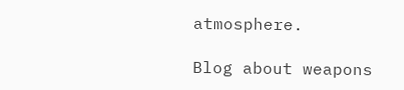atmosphere.

Blog about weapons